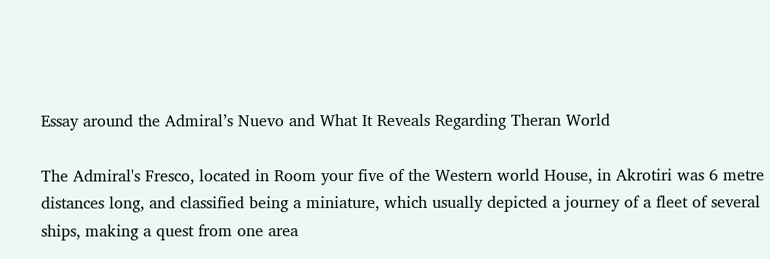Essay around the Admiral’s Nuevo and What It Reveals Regarding Theran World

The Admiral's Fresco, located in Room your five of the Western world House, in Akrotiri was 6 metre distances long, and classified being a miniature, which usually depicted a journey of a fleet of several ships, making a quest from one area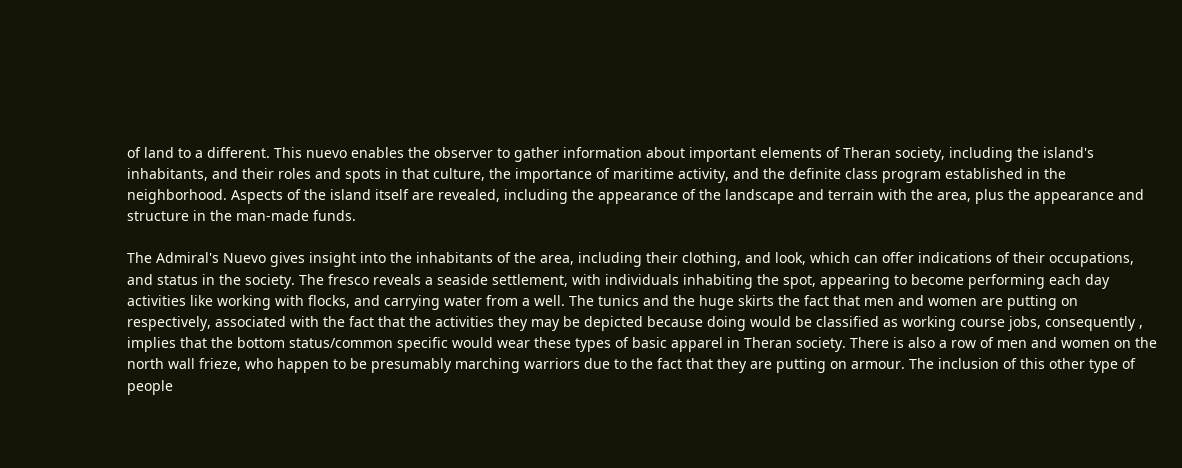of land to a different. This nuevo enables the observer to gather information about important elements of Theran society, including the island's inhabitants, and their roles and spots in that culture, the importance of maritime activity, and the definite class program established in the neighborhood. Aspects of the island itself are revealed, including the appearance of the landscape and terrain with the area, plus the appearance and structure in the man-made funds.

The Admiral's Nuevo gives insight into the inhabitants of the area, including their clothing, and look, which can offer indications of their occupations, and status in the society. The fresco reveals a seaside settlement, with individuals inhabiting the spot, appearing to become performing each day activities like working with flocks, and carrying water from a well. The tunics and the huge skirts the fact that men and women are putting on respectively, associated with the fact that the activities they may be depicted because doing would be classified as working course jobs, consequently , implies that the bottom status/common specific would wear these types of basic apparel in Theran society. There is also a row of men and women on the north wall frieze, who happen to be presumably marching warriors due to the fact that they are putting on armour. The inclusion of this other type of people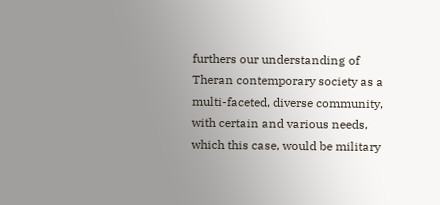furthers our understanding of Theran contemporary society as a multi-faceted, diverse community, with certain and various needs, which this case, would be military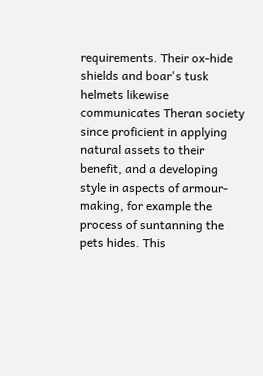requirements. Their ox-hide shields and boar's tusk helmets likewise communicates Theran society since proficient in applying natural assets to their benefit, and a developing style in aspects of armour-making, for example the process of suntanning the pets hides. This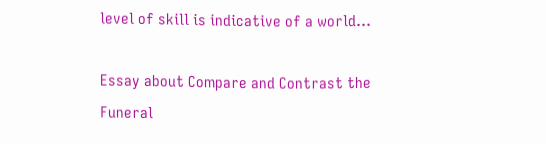level of skill is indicative of a world...

Essay about Compare and Contrast the Funeral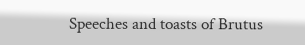Speeches and toasts of Brutus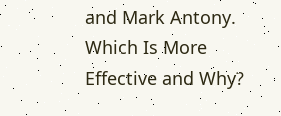and Mark Antony. Which Is More Effective and Why?